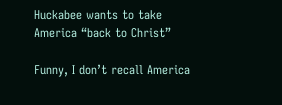Huckabee wants to take America “back to Christ”

Funny, I don’t recall America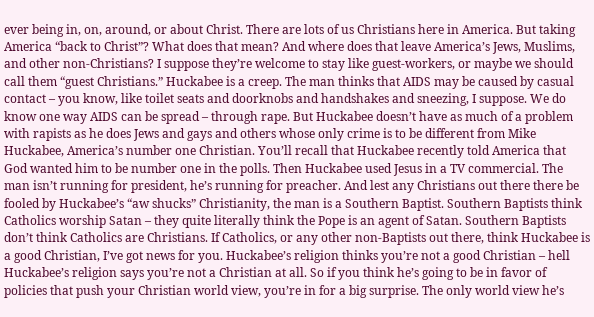ever being in, on, around, or about Christ. There are lots of us Christians here in America. But taking America “back to Christ”? What does that mean? And where does that leave America’s Jews, Muslims, and other non-Christians? I suppose they’re welcome to stay like guest-workers, or maybe we should call them “guest Christians.” Huckabee is a creep. The man thinks that AIDS may be caused by casual contact – you know, like toilet seats and doorknobs and handshakes and sneezing, I suppose. We do know one way AIDS can be spread – through rape. But Huckabee doesn’t have as much of a problem with rapists as he does Jews and gays and others whose only crime is to be different from Mike Huckabee, America’s number one Christian. You’ll recall that Huckabee recently told America that God wanted him to be number one in the polls. Then Huckabee used Jesus in a TV commercial. The man isn’t running for president, he’s running for preacher. And lest any Christians out there there be fooled by Huckabee’s “aw shucks” Christianity, the man is a Southern Baptist. Southern Baptists think Catholics worship Satan – they quite literally think the Pope is an agent of Satan. Southern Baptists don’t think Catholics are Christians. If Catholics, or any other non-Baptists out there, think Huckabee is a good Christian, I’ve got news for you. Huckabee’s religion thinks you’re not a good Christian – hell Huckabee’s religion says you’re not a Christian at all. So if you think he’s going to be in favor of policies that push your Christian world view, you’re in for a big surprise. The only world view he’s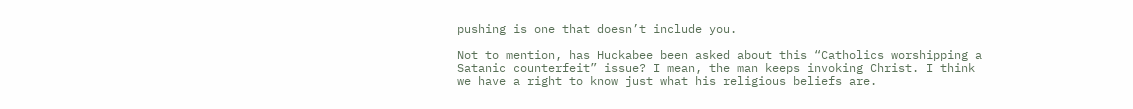pushing is one that doesn’t include you.

Not to mention, has Huckabee been asked about this “Catholics worshipping a Satanic counterfeit” issue? I mean, the man keeps invoking Christ. I think we have a right to know just what his religious beliefs are.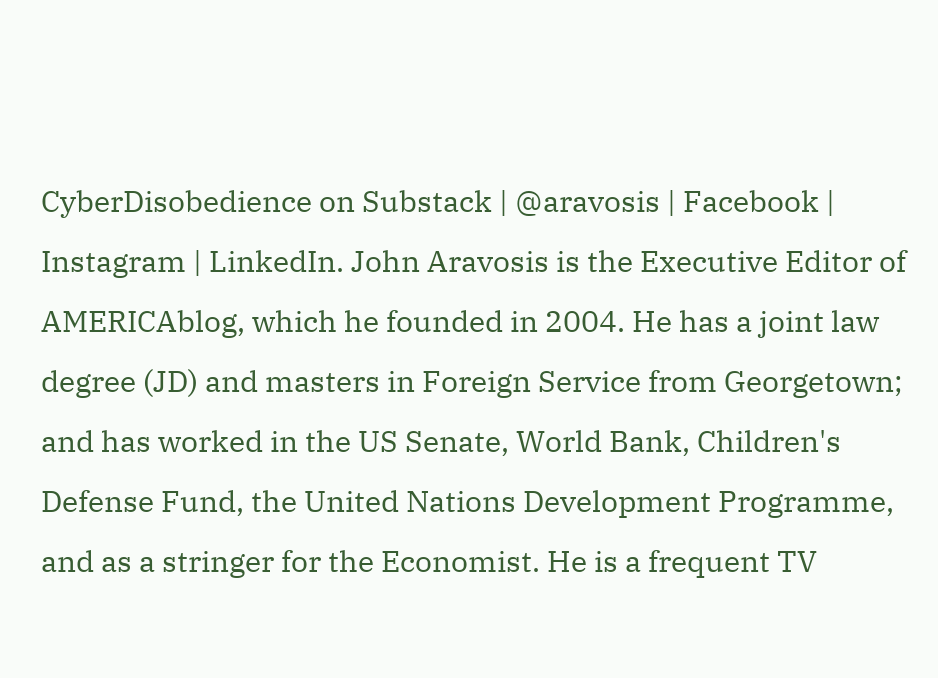CyberDisobedience on Substack | @aravosis | Facebook | Instagram | LinkedIn. John Aravosis is the Executive Editor of AMERICAblog, which he founded in 2004. He has a joint law degree (JD) and masters in Foreign Service from Georgetown; and has worked in the US Senate, World Bank, Children's Defense Fund, the United Nations Development Programme, and as a stringer for the Economist. He is a frequent TV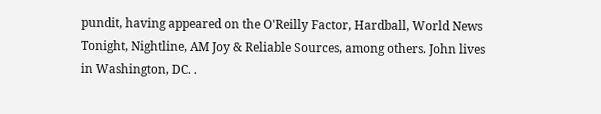pundit, having appeared on the O'Reilly Factor, Hardball, World News Tonight, Nightline, AM Joy & Reliable Sources, among others. John lives in Washington, DC. .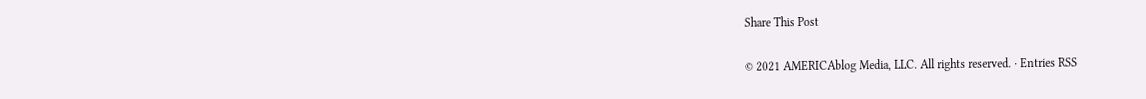Share This Post

© 2021 AMERICAblog Media, LLC. All rights reserved. · Entries RSS